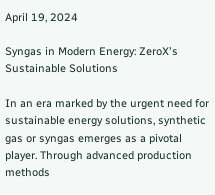April 19, 2024

Syngas in Modern Energy: ZeroX's Sustainable Solutions

In an era marked by the urgent need for sustainable energy solutions, synthetic gas or syngas emerges as a pivotal player. Through advanced production methods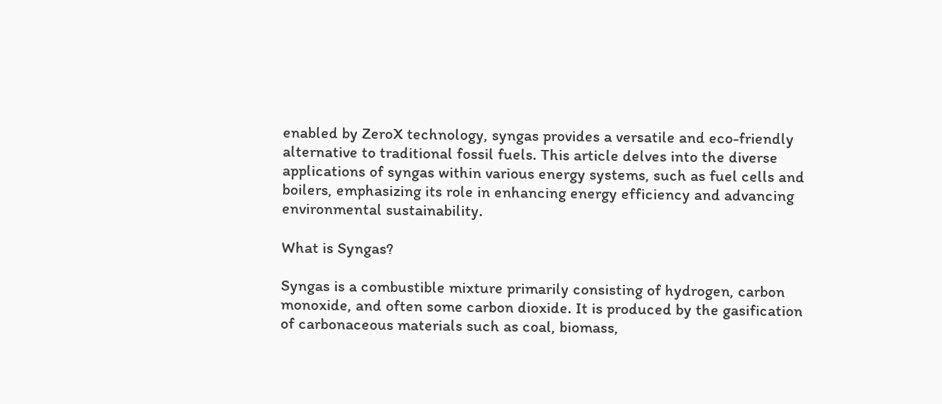enabled by ZeroX technology, syngas provides a versatile and eco-friendly alternative to traditional fossil fuels. This article delves into the diverse applications of syngas within various energy systems, such as fuel cells and boilers, emphasizing its role in enhancing energy efficiency and advancing environmental sustainability.

What is Syngas?

Syngas is a combustible mixture primarily consisting of hydrogen, carbon monoxide, and often some carbon dioxide. It is produced by the gasification of carbonaceous materials such as coal, biomass,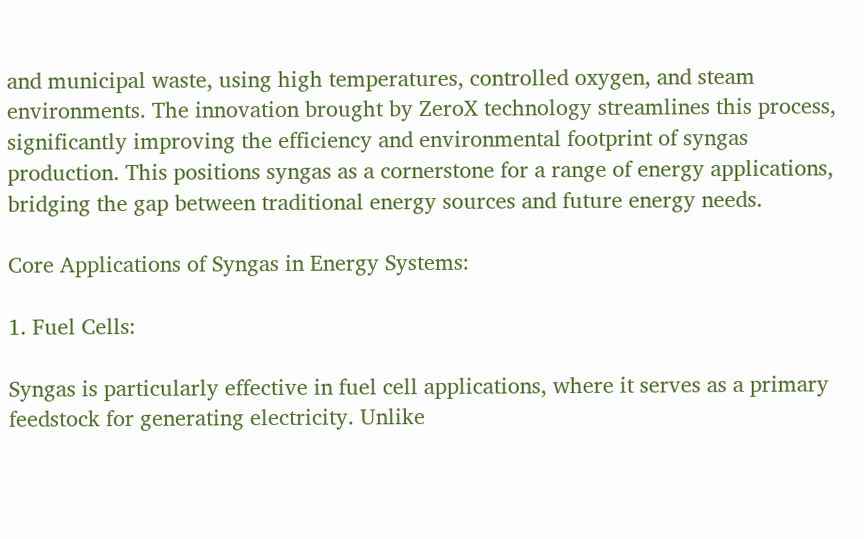and municipal waste, using high temperatures, controlled oxygen, and steam environments. The innovation brought by ZeroX technology streamlines this process, significantly improving the efficiency and environmental footprint of syngas production. This positions syngas as a cornerstone for a range of energy applications, bridging the gap between traditional energy sources and future energy needs.

Core Applications of Syngas in Energy Systems:

1. Fuel Cells:

Syngas is particularly effective in fuel cell applications, where it serves as a primary feedstock for generating electricity. Unlike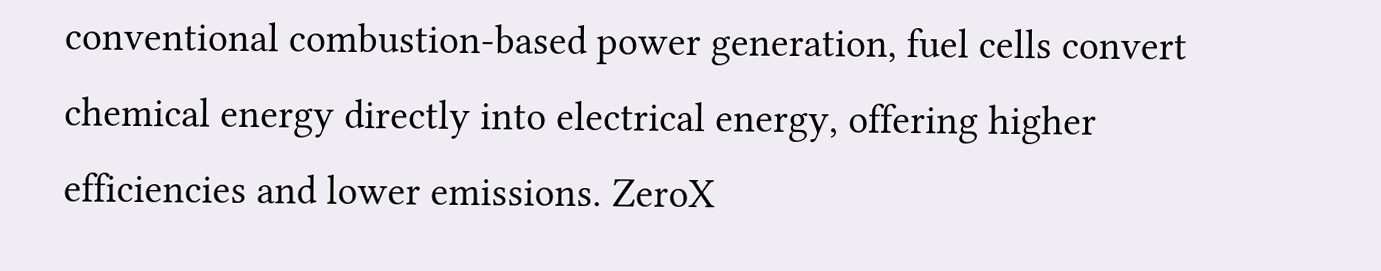conventional combustion-based power generation, fuel cells convert chemical energy directly into electrical energy, offering higher efficiencies and lower emissions. ZeroX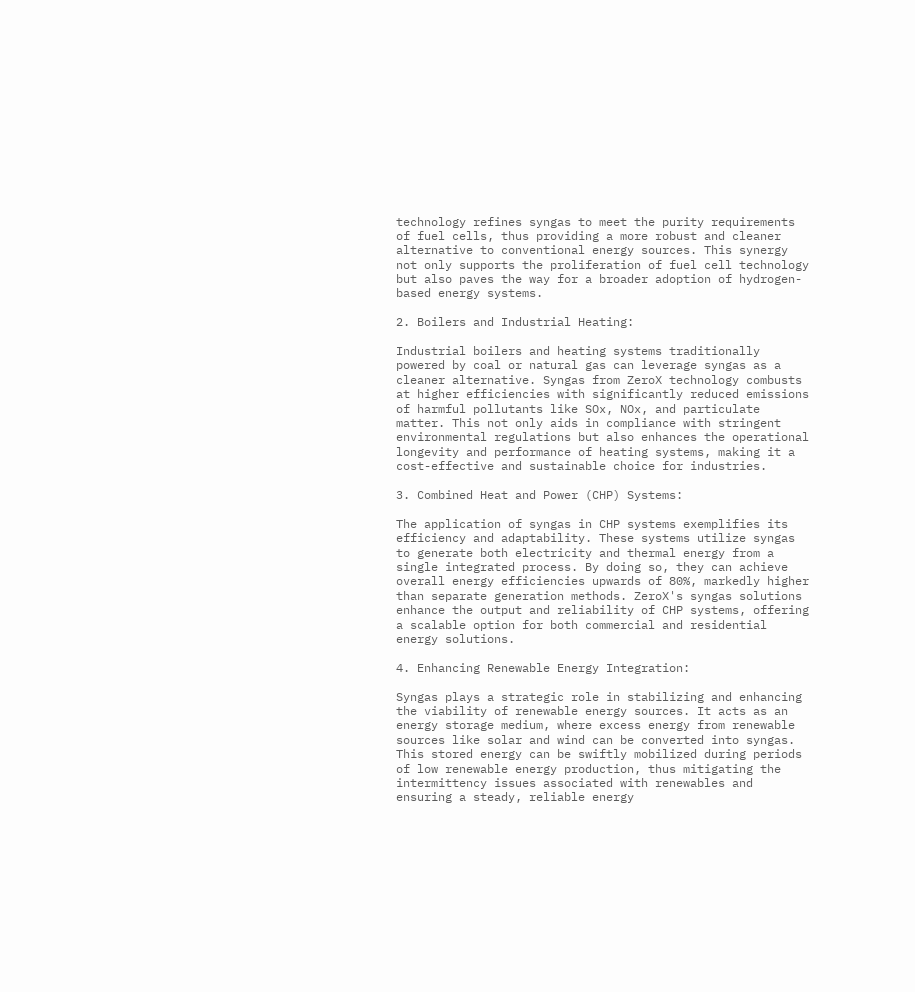technology refines syngas to meet the purity requirements of fuel cells, thus providing a more robust and cleaner alternative to conventional energy sources. This synergy not only supports the proliferation of fuel cell technology but also paves the way for a broader adoption of hydrogen-based energy systems.

2. Boilers and Industrial Heating:

Industrial boilers and heating systems traditionally powered by coal or natural gas can leverage syngas as a cleaner alternative. Syngas from ZeroX technology combusts at higher efficiencies with significantly reduced emissions of harmful pollutants like SOx, NOx, and particulate matter. This not only aids in compliance with stringent environmental regulations but also enhances the operational longevity and performance of heating systems, making it a cost-effective and sustainable choice for industries.

3. Combined Heat and Power (CHP) Systems:

The application of syngas in CHP systems exemplifies its efficiency and adaptability. These systems utilize syngas to generate both electricity and thermal energy from a single integrated process. By doing so, they can achieve overall energy efficiencies upwards of 80%, markedly higher than separate generation methods. ZeroX's syngas solutions enhance the output and reliability of CHP systems, offering a scalable option for both commercial and residential energy solutions.

4. Enhancing Renewable Energy Integration:

Syngas plays a strategic role in stabilizing and enhancing the viability of renewable energy sources. It acts as an energy storage medium, where excess energy from renewable sources like solar and wind can be converted into syngas. This stored energy can be swiftly mobilized during periods of low renewable energy production, thus mitigating the intermittency issues associated with renewables and ensuring a steady, reliable energy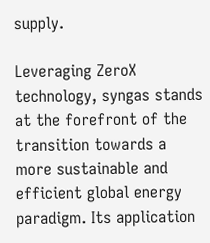supply.

Leveraging ZeroX technology, syngas stands at the forefront of the transition towards a more sustainable and efficient global energy paradigm. Its application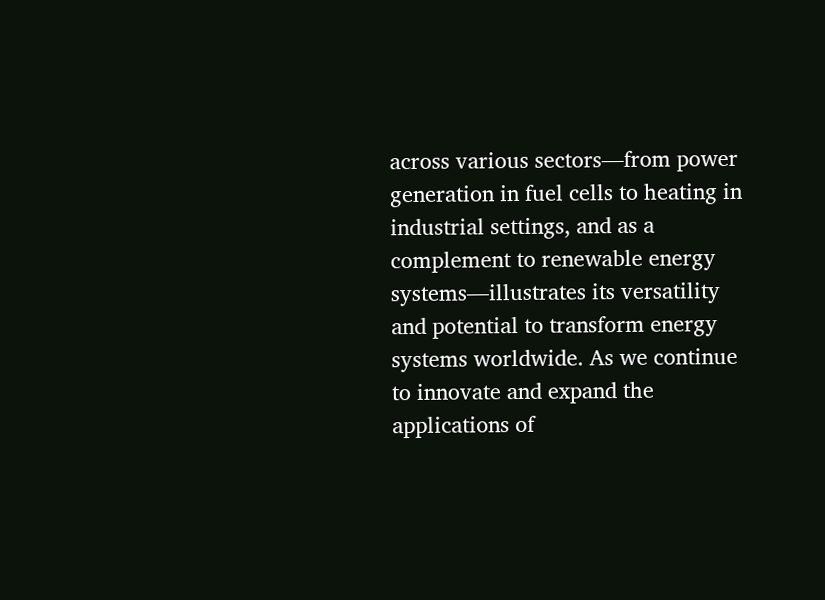across various sectors—from power generation in fuel cells to heating in industrial settings, and as a complement to renewable energy systems—illustrates its versatility and potential to transform energy systems worldwide. As we continue to innovate and expand the applications of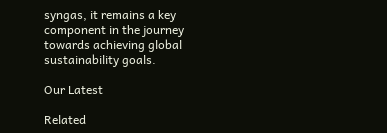syngas, it remains a key component in the journey towards achieving global sustainability goals.

Our Latest

Related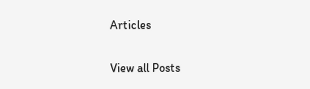Articles

View all Posts